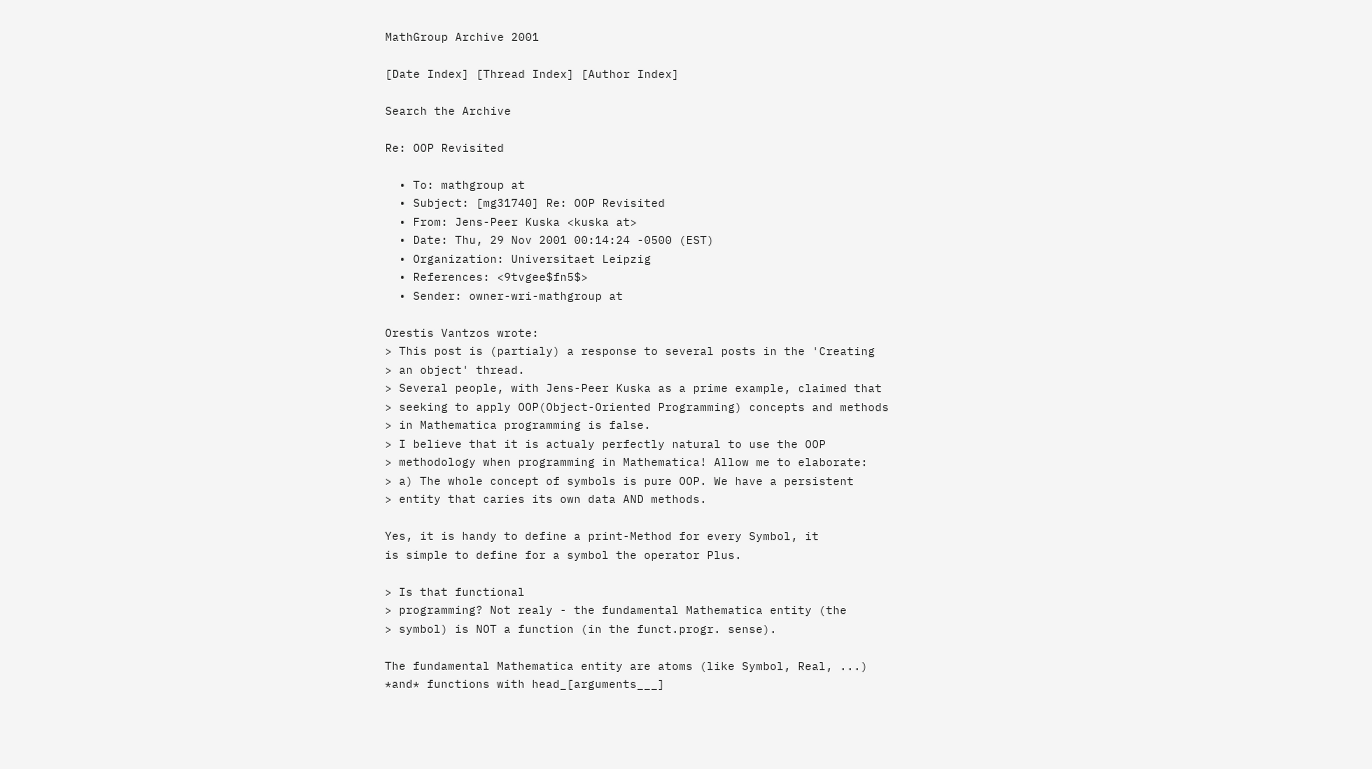MathGroup Archive 2001

[Date Index] [Thread Index] [Author Index]

Search the Archive

Re: OOP Revisited

  • To: mathgroup at
  • Subject: [mg31740] Re: OOP Revisited
  • From: Jens-Peer Kuska <kuska at>
  • Date: Thu, 29 Nov 2001 00:14:24 -0500 (EST)
  • Organization: Universitaet Leipzig
  • References: <9tvgee$fn5$>
  • Sender: owner-wri-mathgroup at

Orestis Vantzos wrote:
> This post is (partialy) a response to several posts in the 'Creating
> an object' thread.
> Several people, with Jens-Peer Kuska as a prime example, claimed that
> seeking to apply OOP(Object-Oriented Programming) concepts and methods
> in Mathematica programming is false.
> I believe that it is actualy perfectly natural to use the OOP
> methodology when programming in Mathematica! Allow me to elaborate:
> a) The whole concept of symbols is pure OOP. We have a persistent
> entity that caries its own data AND methods.

Yes, it is handy to define a print-Method for every Symbol, it
is simple to define for a symbol the operator Plus.

> Is that functional
> programming? Not realy - the fundamental Mathematica entity (the
> symbol) is NOT a function (in the funct.progr. sense).

The fundamental Mathematica entity are atoms (like Symbol, Real, ...)
*and* functions with head_[arguments___]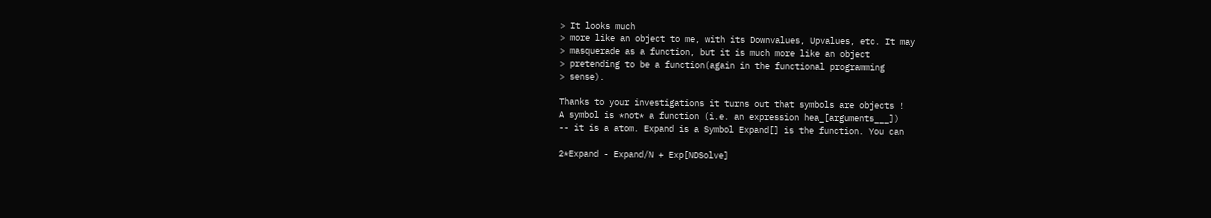> It looks much
> more like an object to me, with its Downvalues, Upvalues, etc. It may
> masquerade as a function, but it is much more like an object
> pretending to be a function(again in the functional programming
> sense).

Thanks to your investigations it turns out that symbols are objects !
A symbol is *not* a function (i.e. an expression hea_[arguments___])
-- it is a atom. Expand is a Symbol Expand[] is the function. You can

2*Expand - Expand/N + Exp[NDSolve]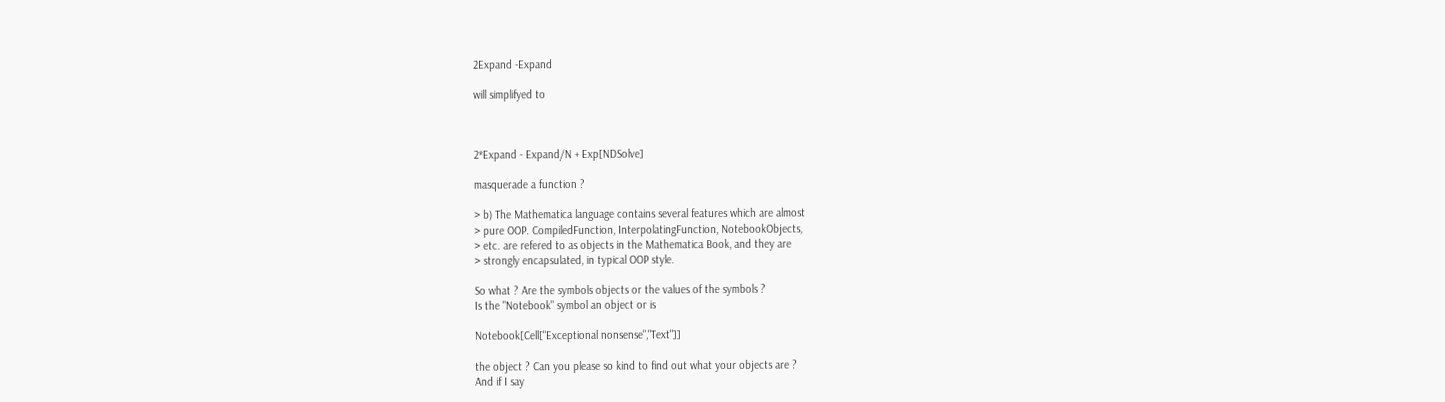2Expand -Expand

will simplifyed to



2*Expand - Expand/N + Exp[NDSolve]

masquerade a function ?

> b) The Mathematica language contains several features which are almost
> pure OOP. CompiledFunction, InterpolatingFunction, NotebookObjects,
> etc. are refered to as objects in the Mathematica Book, and they are
> strongly encapsulated, in typical OOP style.

So what ? Are the symbols objects or the values of the symbols ?
Is the "Notebook" symbol an object or is

Notebook[Cell["Exceptional nonsense","Text"]]

the object ? Can you please so kind to find out what your objects are ?
And if I say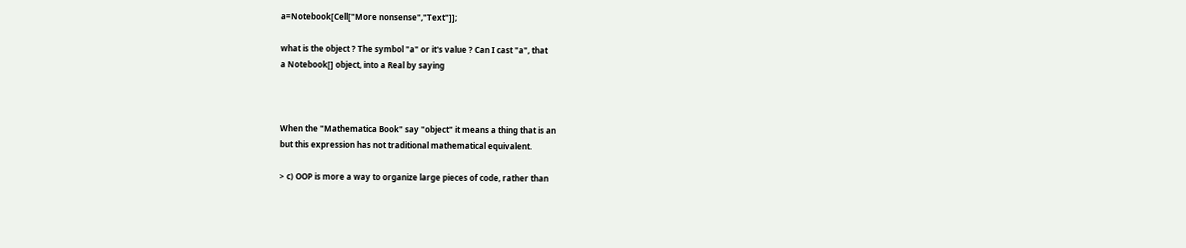a=Notebook[Cell["More nonsense","Text"]];

what is the object ? The symbol "a" or it's value ? Can I cast "a", that
a Notebook[] object, into a Real by saying



When the "Mathematica Book" say "object" it means a thing that is an
but this expression has not traditional mathematical equivalent.

> c) OOP is more a way to organize large pieces of code, rather than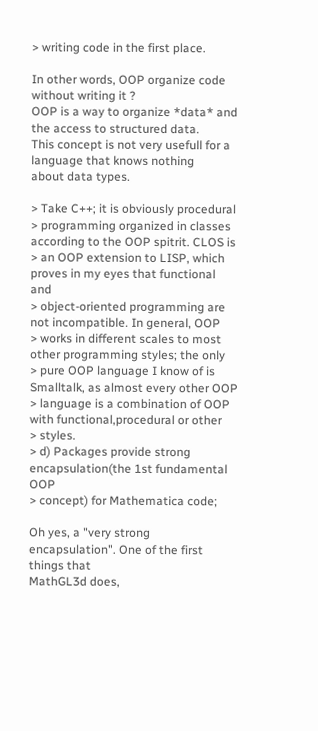> writing code in the first place.

In other words, OOP organize code without writing it ?
OOP is a way to organize *data* and the access to structured data.
This concept is not very usefull for a language that knows nothing
about data types.

> Take C++; it is obviously procedural
> programming organized in classes according to the OOP spitrit. CLOS is
> an OOP extension to LISP, which proves in my eyes that functional and
> object-oriented programming are not incompatible. In general, OOP
> works in different scales to most other programming styles; the only
> pure OOP language I know of is Smalltalk, as almost every other OOP
> language is a combination of OOP with functional,procedural or other
> styles.
> d) Packages provide strong encapsulation(the 1st fundamental OOP
> concept) for Mathematica code;

Oh yes, a "very strong encapsulation". One of the first things that
MathGL3d does,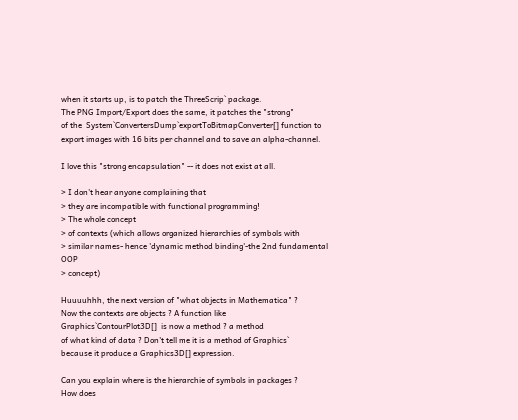when it starts up, is to patch the ThreeScrip` package.
The PNG Import/Export does the same, it patches the "strong"
of the  System`ConvertersDump`exportToBitmapConverter[] function to
export images with 16 bits per channel and to save an alpha-channel.

I love this "strong encapsulation" -- it does not exist at all.

> I don't hear anyone complaining that
> they are incompatible with functional programming!
> The whole concept
> of contexts (which allows organized hierarchies of symbols with
> similar names- hence 'dynamic method binding'-the 2nd fundamental OOP
> concept)

Huuuuhhh, the next version of "what objects in Mathematica" ?
Now the contexts are objects ? A function like
Graphics`ContourPlot3D[]  is now a method ? a method
of what kind of data ? Don't tell me it is a method of Graphics`
because it produce a Graphics3D[] expression.

Can you explain where is the hierarchie of symbols in packages ?
How does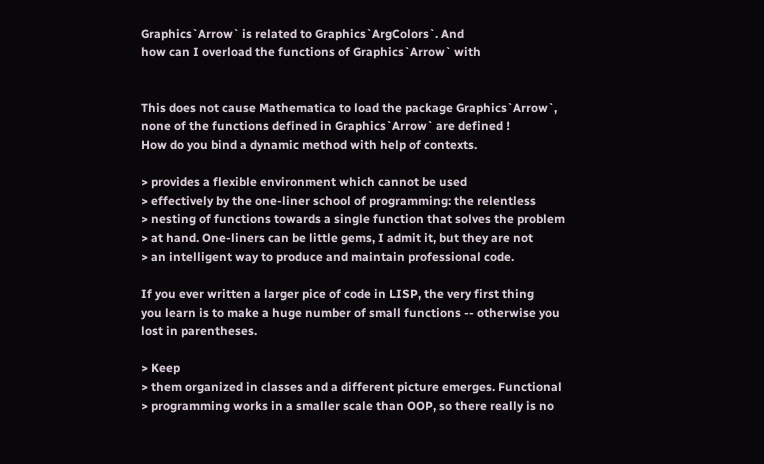Graphics`Arrow` is related to Graphics`ArgColors`. And
how can I overload the functions of Graphics`Arrow` with


This does not cause Mathematica to load the package Graphics`Arrow`,
none of the functions defined in Graphics`Arrow` are defined !
How do you bind a dynamic method with help of contexts.

> provides a flexible environment which cannot be used
> effectively by the one-liner school of programming: the relentless
> nesting of functions towards a single function that solves the problem
> at hand. One-liners can be little gems, I admit it, but they are not
> an intelligent way to produce and maintain professional code.

If you ever written a larger pice of code in LISP, the very first thing
you learn is to make a huge number of small functions -- otherwise you
lost in parentheses.

> Keep
> them organized in classes and a different picture emerges. Functional
> programming works in a smaller scale than OOP, so there really is no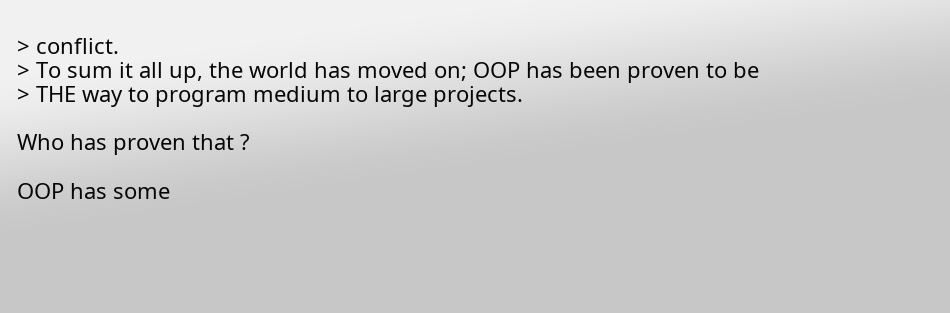> conflict.
> To sum it all up, the world has moved on; OOP has been proven to be
> THE way to program medium to large projects.

Who has proven that ?

OOP has some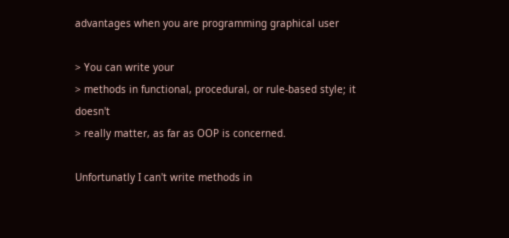advantages when you are programming graphical user

> You can write your
> methods in functional, procedural, or rule-based style; it doesn't
> really matter, as far as OOP is concerned.

Unfortunatly I can't write methods in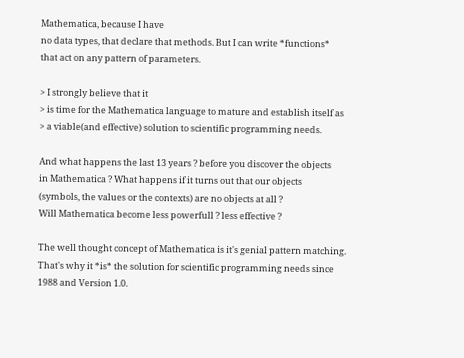Mathematica, because I have
no data types, that declare that methods. But I can write *functions*
that act on any pattern of parameters.

> I strongly believe that it
> is time for the Mathematica language to mature and establish itself as
> a viable(and effective) solution to scientific programming needs.

And what happens the last 13 years ? before you discover the objects
in Mathematica ? What happens if it turns out that our objects
(symbols, the values or the contexts) are no objects at all ?
Will Mathematica become less powerfull ? less effective ?

The well thought concept of Mathematica is it's genial pattern matching.
That's why it *is* the solution for scientific programming needs since
1988 and Version 1.0.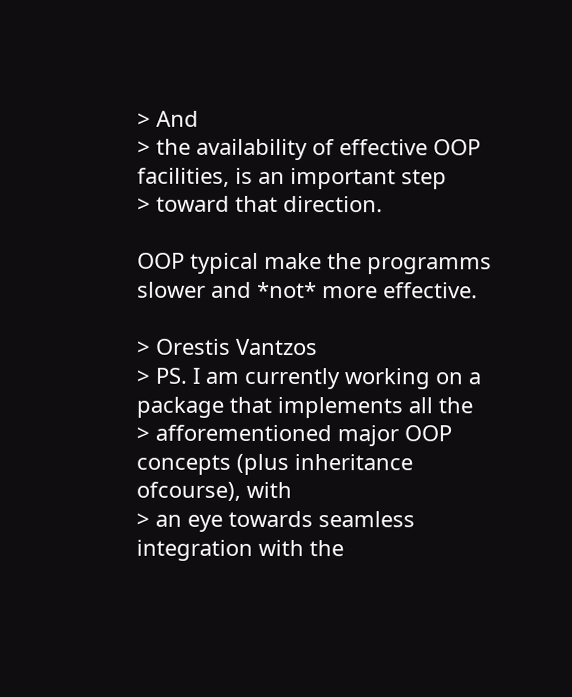> And
> the availability of effective OOP facilities, is an important step
> toward that direction.

OOP typical make the programms slower and *not* more effective.

> Orestis Vantzos
> PS. I am currently working on a package that implements all the
> afforementioned major OOP concepts (plus inheritance ofcourse), with
> an eye towards seamless integration with the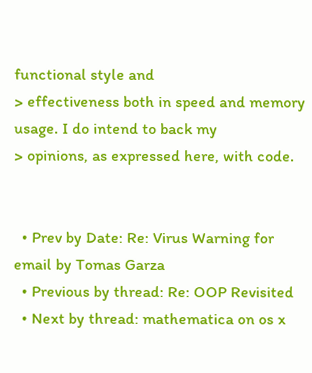functional style and
> effectiveness both in speed and memory usage. I do intend to back my
> opinions, as expressed here, with code.


  • Prev by Date: Re: Virus Warning for email by Tomas Garza
  • Previous by thread: Re: OOP Revisited
  • Next by thread: mathematica on os x